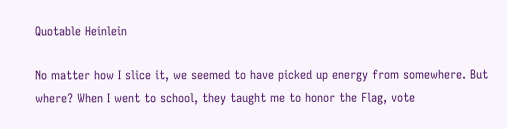Quotable Heinlein

No matter how I slice it, we seemed to have picked up energy from somewhere. But where? When I went to school, they taught me to honor the Flag, vote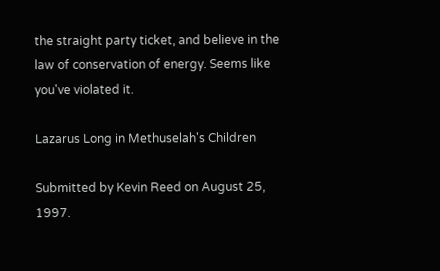the straight party ticket, and believe in the law of conservation of energy. Seems like you've violated it.

Lazarus Long in Methuselah's Children

Submitted by Kevin Reed on August 25, 1997.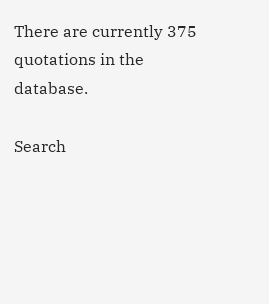There are currently 375 quotations in the database.

Search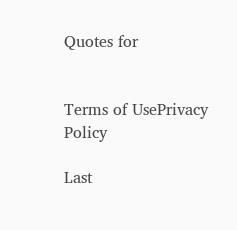Quotes for


Terms of UsePrivacy Policy

Last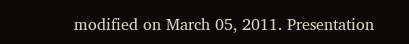modified on March 05, 2011. Presentation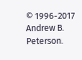© 1996-2017 Andrew B. Peterson.